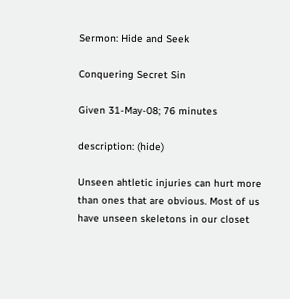Sermon: Hide and Seek

Conquering Secret Sin

Given 31-May-08; 76 minutes

description: (hide)

Unseen ahtletic injuries can hurt more than ones that are obvious. Most of us have unseen skeletons in our closet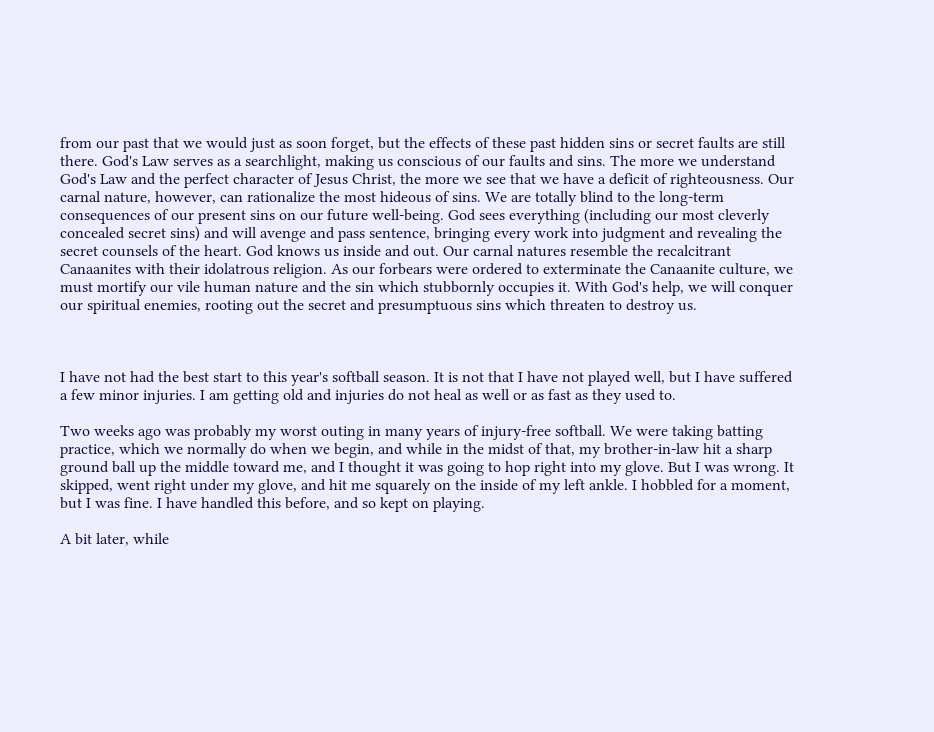from our past that we would just as soon forget, but the effects of these past hidden sins or secret faults are still there. God's Law serves as a searchlight, making us conscious of our faults and sins. The more we understand God's Law and the perfect character of Jesus Christ, the more we see that we have a deficit of righteousness. Our carnal nature, however, can rationalize the most hideous of sins. We are totally blind to the long-term consequences of our present sins on our future well-being. God sees everything (including our most cleverly concealed secret sins) and will avenge and pass sentence, bringing every work into judgment and revealing the secret counsels of the heart. God knows us inside and out. Our carnal natures resemble the recalcitrant Canaanites with their idolatrous religion. As our forbears were ordered to exterminate the Canaanite culture, we must mortify our vile human nature and the sin which stubbornly occupies it. With God's help, we will conquer our spiritual enemies, rooting out the secret and presumptuous sins which threaten to destroy us.



I have not had the best start to this year's softball season. It is not that I have not played well, but I have suffered a few minor injuries. I am getting old and injuries do not heal as well or as fast as they used to.

Two weeks ago was probably my worst outing in many years of injury-free softball. We were taking batting practice, which we normally do when we begin, and while in the midst of that, my brother-in-law hit a sharp ground ball up the middle toward me, and I thought it was going to hop right into my glove. But I was wrong. It skipped, went right under my glove, and hit me squarely on the inside of my left ankle. I hobbled for a moment, but I was fine. I have handled this before, and so kept on playing.

A bit later, while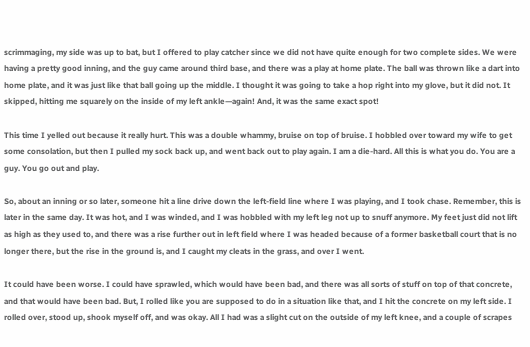scrimmaging, my side was up to bat, but I offered to play catcher since we did not have quite enough for two complete sides. We were having a pretty good inning, and the guy came around third base, and there was a play at home plate. The ball was thrown like a dart into home plate, and it was just like that ball going up the middle. I thought it was going to take a hop right into my glove, but it did not. It skipped, hitting me squarely on the inside of my left ankle—again! And, it was the same exact spot!

This time I yelled out because it really hurt. This was a double whammy, bruise on top of bruise. I hobbled over toward my wife to get some consolation, but then I pulled my sock back up, and went back out to play again. I am a die-hard. All this is what you do. You are a guy. You go out and play.

So, about an inning or so later, someone hit a line drive down the left-field line where I was playing, and I took chase. Remember, this is later in the same day. It was hot, and I was winded, and I was hobbled with my left leg not up to snuff anymore. My feet just did not lift as high as they used to, and there was a rise further out in left field where I was headed because of a former basketball court that is no longer there, but the rise in the ground is, and I caught my cleats in the grass, and over I went.

It could have been worse. I could have sprawled, which would have been bad, and there was all sorts of stuff on top of that concrete, and that would have been bad. But, I rolled like you are supposed to do in a situation like that, and I hit the concrete on my left side. I rolled over, stood up, shook myself off, and was okay. All I had was a slight cut on the outside of my left knee, and a couple of scrapes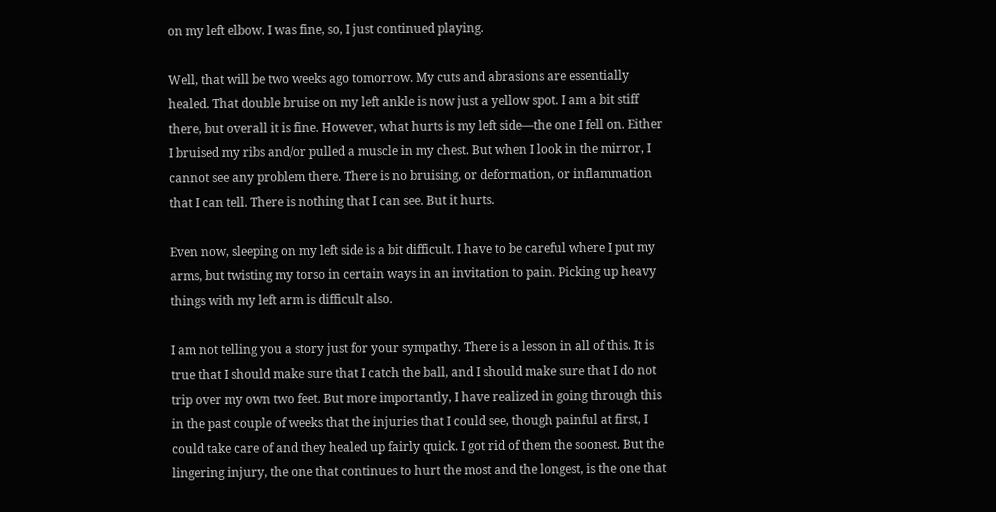on my left elbow. I was fine, so, I just continued playing.

Well, that will be two weeks ago tomorrow. My cuts and abrasions are essentially healed. That double bruise on my left ankle is now just a yellow spot. I am a bit stiff there, but overall it is fine. However, what hurts is my left side—the one I fell on. Either I bruised my ribs and/or pulled a muscle in my chest. But when I look in the mirror, I cannot see any problem there. There is no bruising, or deformation, or inflammation that I can tell. There is nothing that I can see. But it hurts.

Even now, sleeping on my left side is a bit difficult. I have to be careful where I put my arms, but twisting my torso in certain ways in an invitation to pain. Picking up heavy things with my left arm is difficult also.

I am not telling you a story just for your sympathy. There is a lesson in all of this. It is true that I should make sure that I catch the ball, and I should make sure that I do not trip over my own two feet. But more importantly, I have realized in going through this in the past couple of weeks that the injuries that I could see, though painful at first, I could take care of and they healed up fairly quick. I got rid of them the soonest. But the lingering injury, the one that continues to hurt the most and the longest, is the one that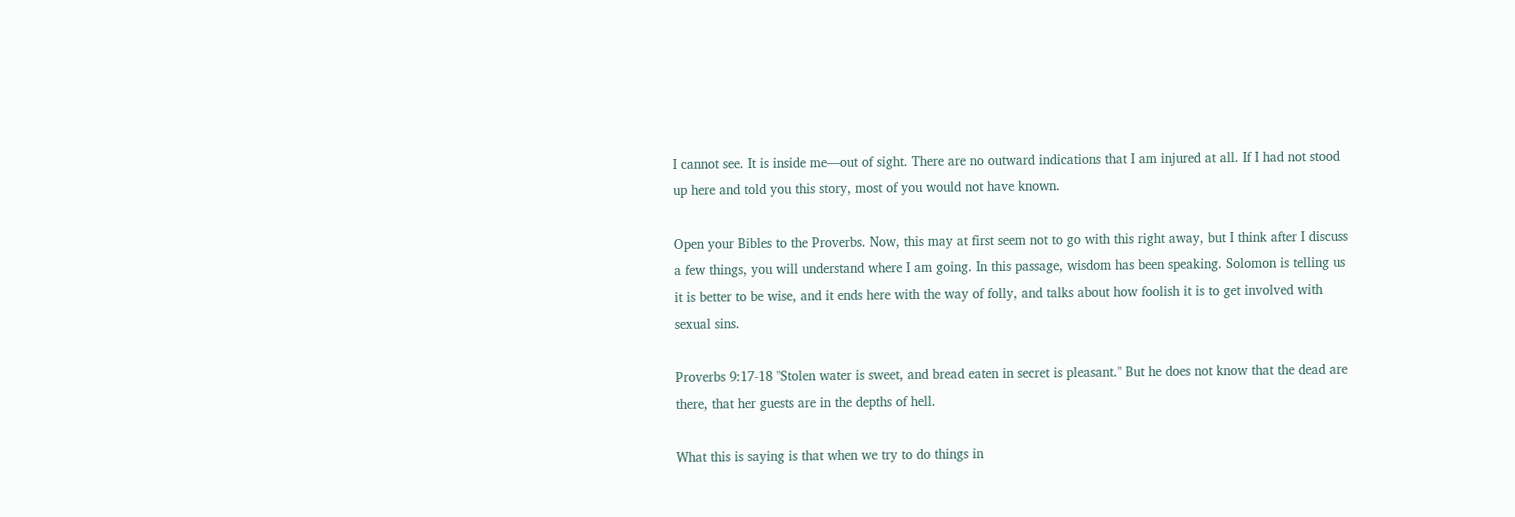I cannot see. It is inside me—out of sight. There are no outward indications that I am injured at all. If I had not stood up here and told you this story, most of you would not have known.

Open your Bibles to the Proverbs. Now, this may at first seem not to go with this right away, but I think after I discuss a few things, you will understand where I am going. In this passage, wisdom has been speaking. Solomon is telling us it is better to be wise, and it ends here with the way of folly, and talks about how foolish it is to get involved with sexual sins.

Proverbs 9:17-18 "Stolen water is sweet, and bread eaten in secret is pleasant." But he does not know that the dead are there, that her guests are in the depths of hell.

What this is saying is that when we try to do things in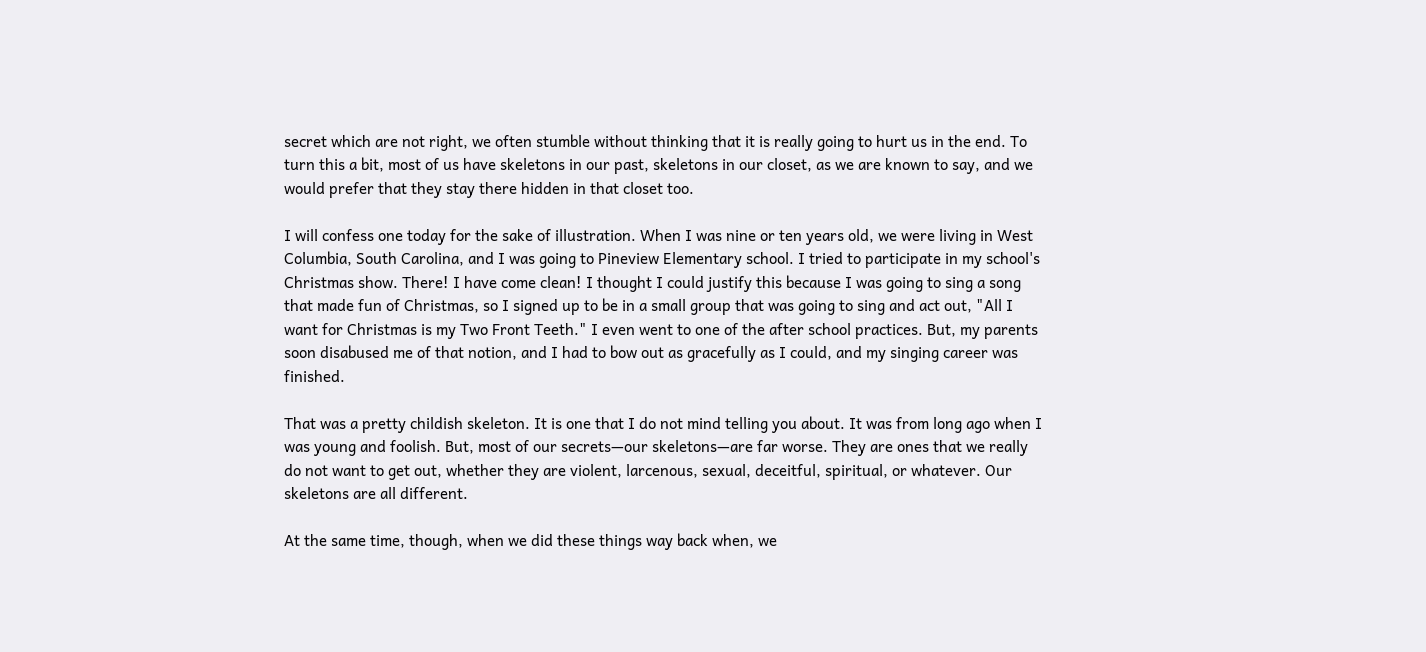secret which are not right, we often stumble without thinking that it is really going to hurt us in the end. To turn this a bit, most of us have skeletons in our past, skeletons in our closet, as we are known to say, and we would prefer that they stay there hidden in that closet too.

I will confess one today for the sake of illustration. When I was nine or ten years old, we were living in West Columbia, South Carolina, and I was going to Pineview Elementary school. I tried to participate in my school's Christmas show. There! I have come clean! I thought I could justify this because I was going to sing a song that made fun of Christmas, so I signed up to be in a small group that was going to sing and act out, "All I want for Christmas is my Two Front Teeth." I even went to one of the after school practices. But, my parents soon disabused me of that notion, and I had to bow out as gracefully as I could, and my singing career was finished.

That was a pretty childish skeleton. It is one that I do not mind telling you about. It was from long ago when I was young and foolish. But, most of our secrets—our skeletons—are far worse. They are ones that we really do not want to get out, whether they are violent, larcenous, sexual, deceitful, spiritual, or whatever. Our skeletons are all different.

At the same time, though, when we did these things way back when, we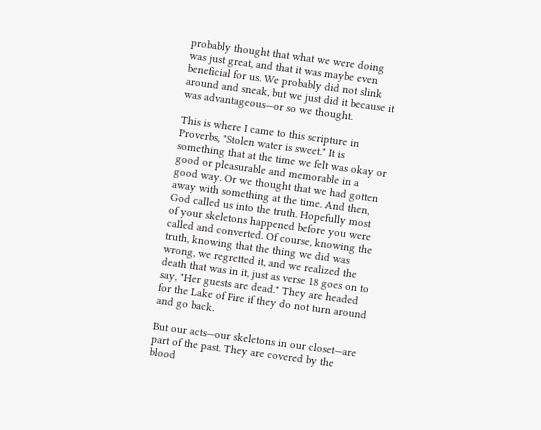probably thought that what we were doing was just great, and that it was maybe even beneficial for us. We probably did not slink around and sneak, but we just did it because it was advantageous—or so we thought.

This is where I came to this scripture in Proverbs, "Stolen water is sweet." It is something that at the time we felt was okay or good or pleasurable and memorable in a good way. Or we thought that we had gotten away with something at the time. And then, God called us into the truth. Hopefully most of your skeletons happened before you were called and converted. Of course, knowing the truth, knowing that the thing we did was wrong, we regretted it, and we realized the death that was in it, just as verse 18 goes on to say, "Her guests are dead." They are headed for the Lake of Fire if they do not turn around and go back.

But our acts—our skeletons in our closet—are part of the past. They are covered by the blood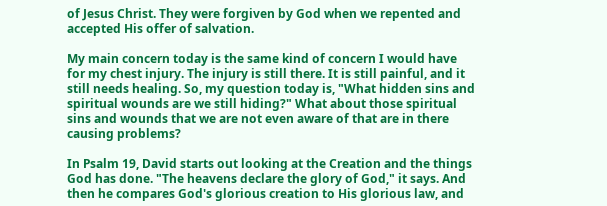of Jesus Christ. They were forgiven by God when we repented and accepted His offer of salvation.

My main concern today is the same kind of concern I would have for my chest injury. The injury is still there. It is still painful, and it still needs healing. So, my question today is, "What hidden sins and spiritual wounds are we still hiding?" What about those spiritual sins and wounds that we are not even aware of that are in there causing problems?

In Psalm 19, David starts out looking at the Creation and the things God has done. "The heavens declare the glory of God," it says. And then he compares God's glorious creation to His glorious law, and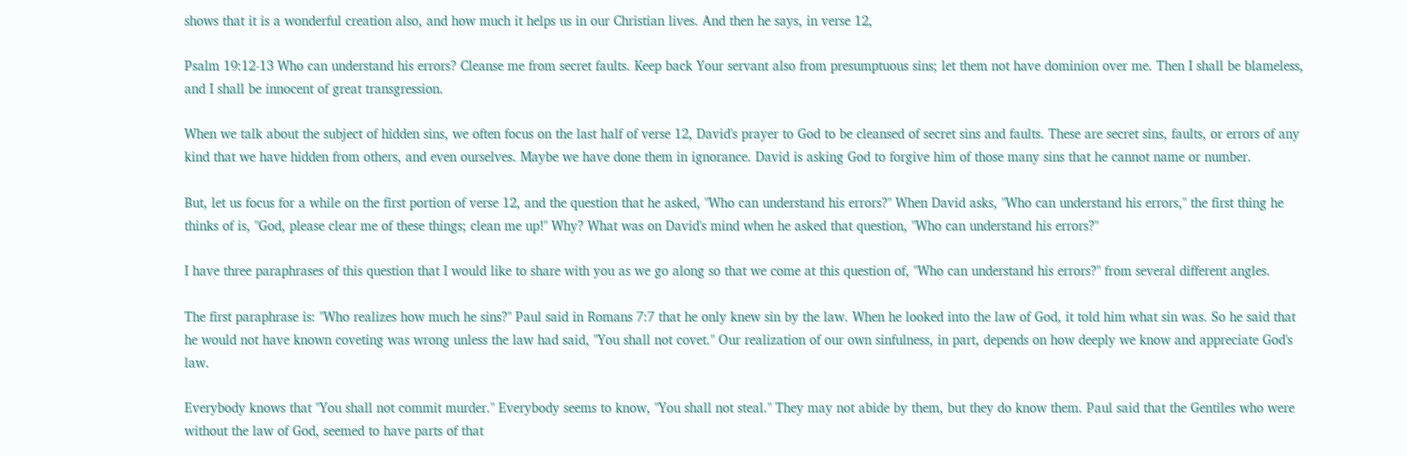shows that it is a wonderful creation also, and how much it helps us in our Christian lives. And then he says, in verse 12,

Psalm 19:12-13 Who can understand his errors? Cleanse me from secret faults. Keep back Your servant also from presumptuous sins; let them not have dominion over me. Then I shall be blameless, and I shall be innocent of great transgression.

When we talk about the subject of hidden sins, we often focus on the last half of verse 12, David's prayer to God to be cleansed of secret sins and faults. These are secret sins, faults, or errors of any kind that we have hidden from others, and even ourselves. Maybe we have done them in ignorance. David is asking God to forgive him of those many sins that he cannot name or number.

But, let us focus for a while on the first portion of verse 12, and the question that he asked, "Who can understand his errors?" When David asks, "Who can understand his errors," the first thing he thinks of is, "God, please clear me of these things; clean me up!" Why? What was on David's mind when he asked that question, "Who can understand his errors?"

I have three paraphrases of this question that I would like to share with you as we go along so that we come at this question of, "Who can understand his errors?" from several different angles.

The first paraphrase is: "Who realizes how much he sins?" Paul said in Romans 7:7 that he only knew sin by the law. When he looked into the law of God, it told him what sin was. So he said that he would not have known coveting was wrong unless the law had said, "You shall not covet." Our realization of our own sinfulness, in part, depends on how deeply we know and appreciate God's law.

Everybody knows that "You shall not commit murder." Everybody seems to know, "You shall not steal." They may not abide by them, but they do know them. Paul said that the Gentiles who were without the law of God, seemed to have parts of that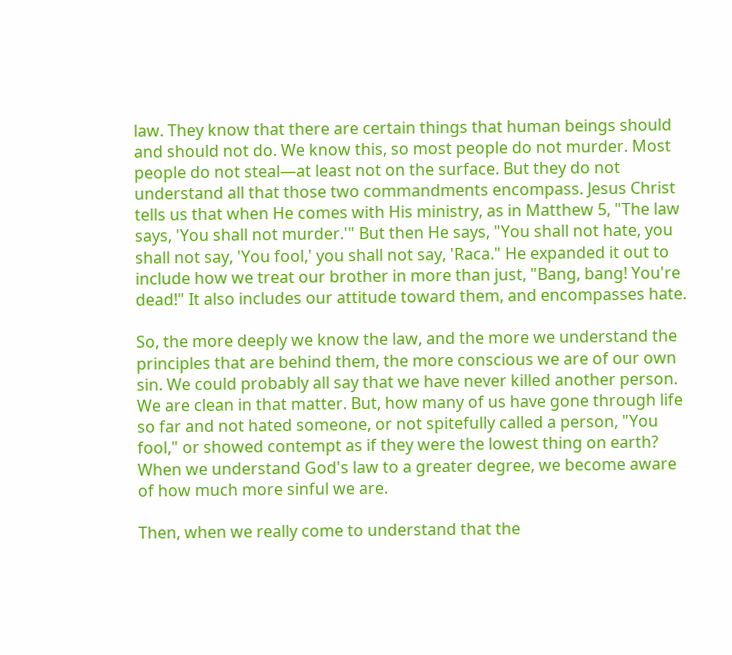law. They know that there are certain things that human beings should and should not do. We know this, so most people do not murder. Most people do not steal—at least not on the surface. But they do not understand all that those two commandments encompass. Jesus Christ tells us that when He comes with His ministry, as in Matthew 5, "The law says, 'You shall not murder.'" But then He says, "You shall not hate, you shall not say, 'You fool,' you shall not say, 'Raca." He expanded it out to include how we treat our brother in more than just, "Bang, bang! You're dead!" It also includes our attitude toward them, and encompasses hate.

So, the more deeply we know the law, and the more we understand the principles that are behind them, the more conscious we are of our own sin. We could probably all say that we have never killed another person. We are clean in that matter. But, how many of us have gone through life so far and not hated someone, or not spitefully called a person, "You fool," or showed contempt as if they were the lowest thing on earth? When we understand God's law to a greater degree, we become aware of how much more sinful we are.

Then, when we really come to understand that the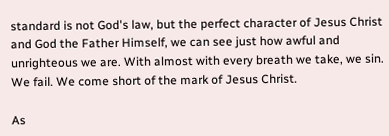standard is not God's law, but the perfect character of Jesus Christ and God the Father Himself, we can see just how awful and unrighteous we are. With almost with every breath we take, we sin. We fail. We come short of the mark of Jesus Christ.

As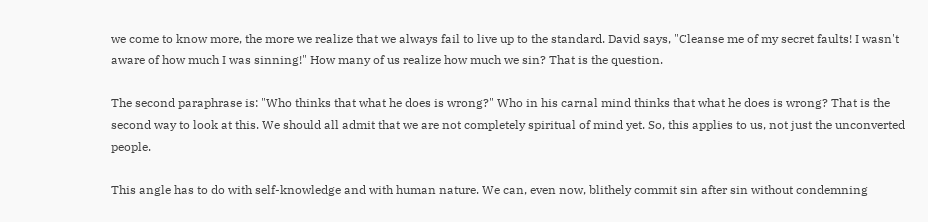we come to know more, the more we realize that we always fail to live up to the standard. David says, "Cleanse me of my secret faults! I wasn't aware of how much I was sinning!" How many of us realize how much we sin? That is the question.

The second paraphrase is: "Who thinks that what he does is wrong?" Who in his carnal mind thinks that what he does is wrong? That is the second way to look at this. We should all admit that we are not completely spiritual of mind yet. So, this applies to us, not just the unconverted people.

This angle has to do with self-knowledge and with human nature. We can, even now, blithely commit sin after sin without condemning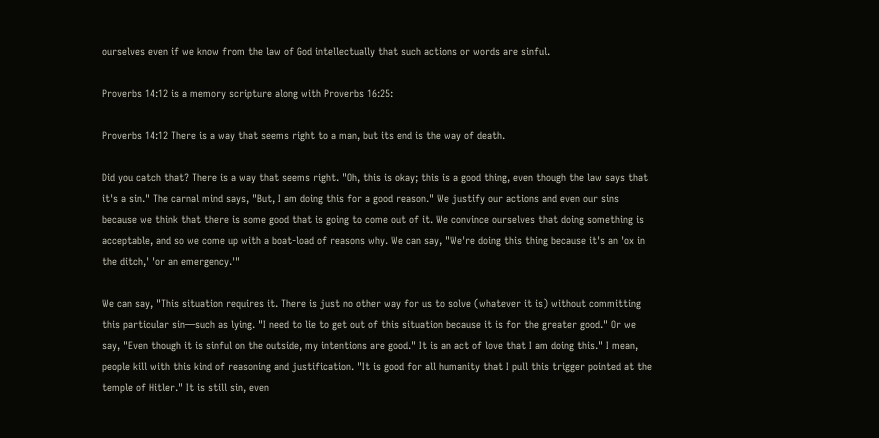ourselves even if we know from the law of God intellectually that such actions or words are sinful.

Proverbs 14:12 is a memory scripture along with Proverbs 16:25:

Proverbs 14:12 There is a way that seems right to a man, but its end is the way of death.

Did you catch that? There is a way that seems right. "Oh, this is okay; this is a good thing, even though the law says that it's a sin." The carnal mind says, "But, I am doing this for a good reason." We justify our actions and even our sins because we think that there is some good that is going to come out of it. We convince ourselves that doing something is acceptable, and so we come up with a boat-load of reasons why. We can say, "We're doing this thing because it's an 'ox in the ditch,' 'or an emergency.'"

We can say, "This situation requires it. There is just no other way for us to solve (whatever it is) without committing this particular sin—such as lying. "I need to lie to get out of this situation because it is for the greater good." Or we say, "Even though it is sinful on the outside, my intentions are good." It is an act of love that I am doing this." I mean, people kill with this kind of reasoning and justification. "It is good for all humanity that I pull this trigger pointed at the temple of Hitler." It is still sin, even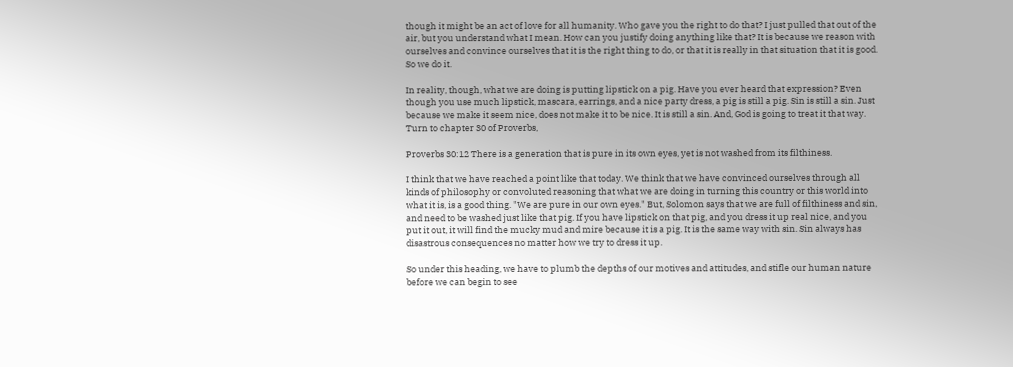though it might be an act of love for all humanity. Who gave you the right to do that? I just pulled that out of the air, but you understand what I mean. How can you justify doing anything like that? It is because we reason with ourselves and convince ourselves that it is the right thing to do, or that it is really in that situation that it is good. So we do it.

In reality, though, what we are doing is putting lipstick on a pig. Have you ever heard that expression? Even though you use much lipstick, mascara, earrings, and a nice party dress, a pig is still a pig. Sin is still a sin. Just because we make it seem nice, does not make it to be nice. It is still a sin. And, God is going to treat it that way. Turn to chapter 30 of Proverbs,

Proverbs 30:12 There is a generation that is pure in its own eyes, yet is not washed from its filthiness.

I think that we have reached a point like that today. We think that we have convinced ourselves through all kinds of philosophy or convoluted reasoning that what we are doing in turning this country or this world into what it is, is a good thing. "We are pure in our own eyes." But, Solomon says that we are full of filthiness and sin, and need to be washed just like that pig. If you have lipstick on that pig, and you dress it up real nice, and you put it out, it will find the mucky mud and mire because it is a pig. It is the same way with sin. Sin always has disastrous consequences no matter how we try to dress it up.

So under this heading, we have to plumb the depths of our motives and attitudes, and stifle our human nature before we can begin to see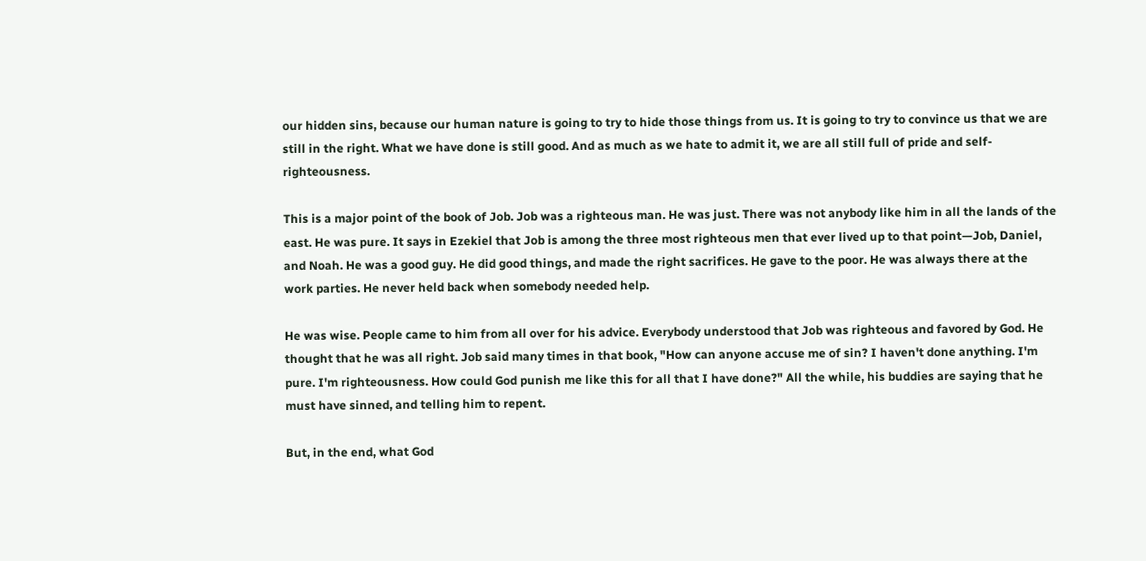our hidden sins, because our human nature is going to try to hide those things from us. It is going to try to convince us that we are still in the right. What we have done is still good. And as much as we hate to admit it, we are all still full of pride and self-righteousness.

This is a major point of the book of Job. Job was a righteous man. He was just. There was not anybody like him in all the lands of the east. He was pure. It says in Ezekiel that Job is among the three most righteous men that ever lived up to that point—Job, Daniel, and Noah. He was a good guy. He did good things, and made the right sacrifices. He gave to the poor. He was always there at the work parties. He never held back when somebody needed help.

He was wise. People came to him from all over for his advice. Everybody understood that Job was righteous and favored by God. He thought that he was all right. Job said many times in that book, "How can anyone accuse me of sin? I haven't done anything. I'm pure. I'm righteousness. How could God punish me like this for all that I have done?" All the while, his buddies are saying that he must have sinned, and telling him to repent.

But, in the end, what God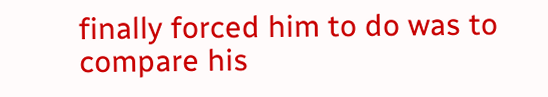finally forced him to do was to compare his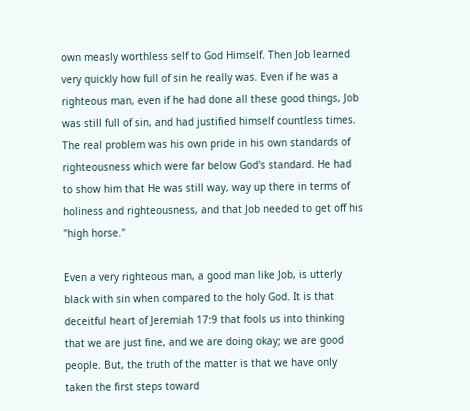own measly worthless self to God Himself. Then Job learned very quickly how full of sin he really was. Even if he was a righteous man, even if he had done all these good things, Job was still full of sin, and had justified himself countless times. The real problem was his own pride in his own standards of righteousness which were far below God's standard. He had to show him that He was still way, way up there in terms of holiness and righteousness, and that Job needed to get off his "high horse."

Even a very righteous man, a good man like Job, is utterly black with sin when compared to the holy God. It is that deceitful heart of Jeremiah 17:9 that fools us into thinking that we are just fine, and we are doing okay; we are good people. But, the truth of the matter is that we have only taken the first steps toward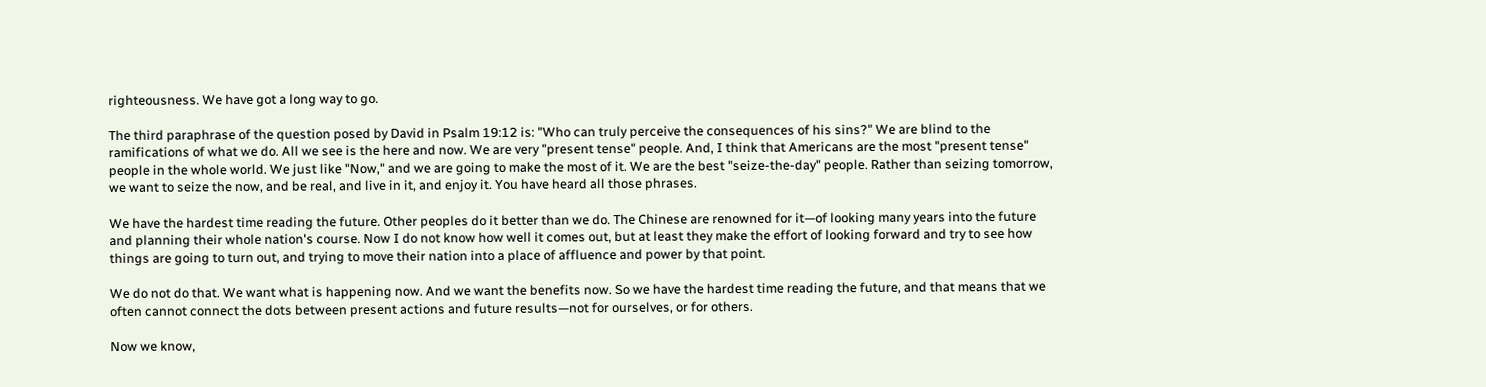righteousness. We have got a long way to go.

The third paraphrase of the question posed by David in Psalm 19:12 is: "Who can truly perceive the consequences of his sins?" We are blind to the ramifications of what we do. All we see is the here and now. We are very "present tense" people. And, I think that Americans are the most "present tense" people in the whole world. We just like "Now," and we are going to make the most of it. We are the best "seize-the-day" people. Rather than seizing tomorrow, we want to seize the now, and be real, and live in it, and enjoy it. You have heard all those phrases.

We have the hardest time reading the future. Other peoples do it better than we do. The Chinese are renowned for it—of looking many years into the future and planning their whole nation's course. Now I do not know how well it comes out, but at least they make the effort of looking forward and try to see how things are going to turn out, and trying to move their nation into a place of affluence and power by that point.

We do not do that. We want what is happening now. And we want the benefits now. So we have the hardest time reading the future, and that means that we often cannot connect the dots between present actions and future results—not for ourselves, or for others.

Now we know,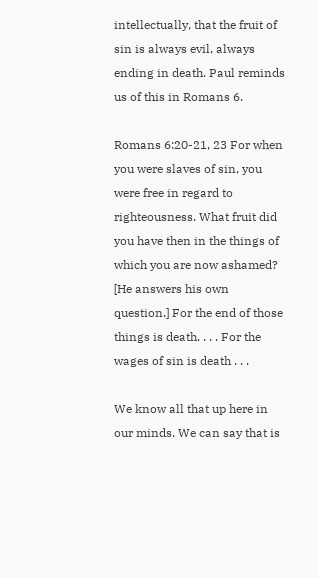intellectually, that the fruit of sin is always evil, always ending in death. Paul reminds us of this in Romans 6.

Romans 6:20-21, 23 For when you were slaves of sin, you were free in regard to righteousness. What fruit did you have then in the things of which you are now ashamed? [He answers his own question.] For the end of those things is death. . . . For the wages of sin is death . . .

We know all that up here in our minds. We can say that is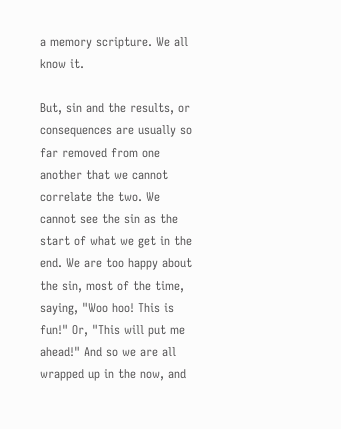a memory scripture. We all know it.

But, sin and the results, or consequences are usually so far removed from one another that we cannot correlate the two. We cannot see the sin as the start of what we get in the end. We are too happy about the sin, most of the time, saying, "Woo hoo! This is fun!" Or, "This will put me ahead!" And so we are all wrapped up in the now, and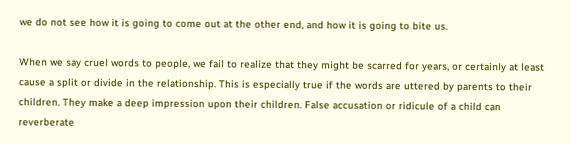we do not see how it is going to come out at the other end, and how it is going to bite us.

When we say cruel words to people, we fail to realize that they might be scarred for years, or certainly at least cause a split or divide in the relationship. This is especially true if the words are uttered by parents to their children. They make a deep impression upon their children. False accusation or ridicule of a child can reverberate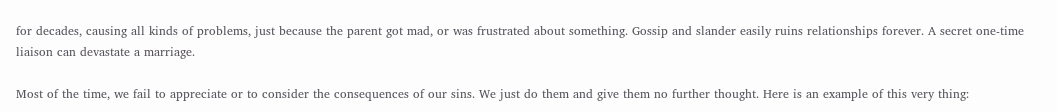for decades, causing all kinds of problems, just because the parent got mad, or was frustrated about something. Gossip and slander easily ruins relationships forever. A secret one-time liaison can devastate a marriage.

Most of the time, we fail to appreciate or to consider the consequences of our sins. We just do them and give them no further thought. Here is an example of this very thing: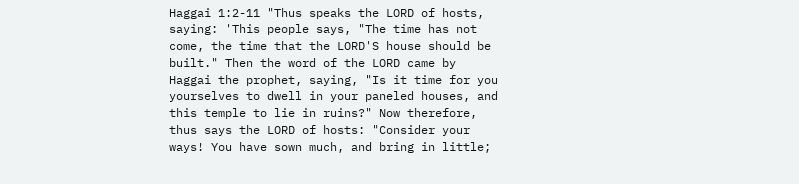Haggai 1:2-11 "Thus speaks the LORD of hosts, saying: 'This people says, "The time has not come, the time that the LORD'S house should be built." Then the word of the LORD came by Haggai the prophet, saying, "Is it time for you yourselves to dwell in your paneled houses, and this temple to lie in ruins?" Now therefore, thus says the LORD of hosts: "Consider your ways! You have sown much, and bring in little;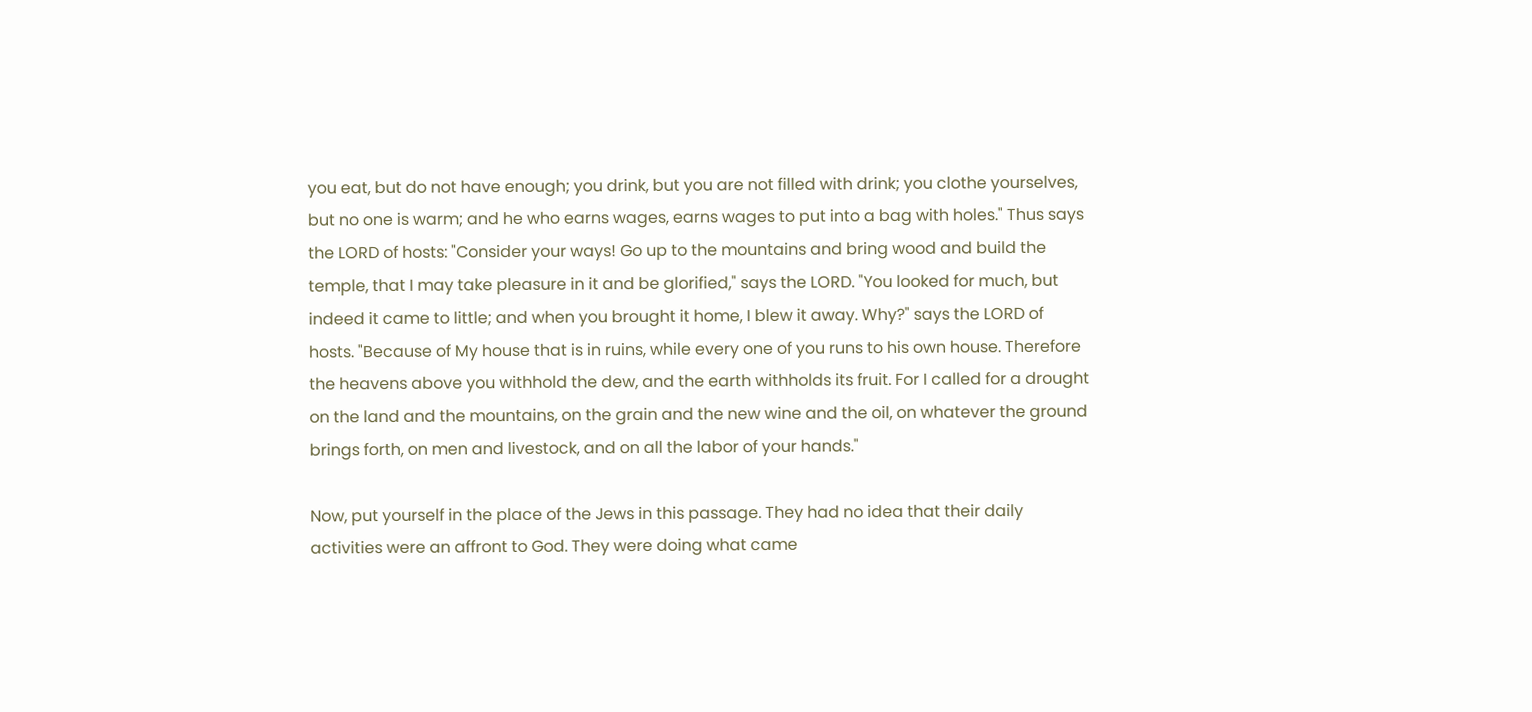you eat, but do not have enough; you drink, but you are not filled with drink; you clothe yourselves, but no one is warm; and he who earns wages, earns wages to put into a bag with holes." Thus says the LORD of hosts: "Consider your ways! Go up to the mountains and bring wood and build the temple, that I may take pleasure in it and be glorified," says the LORD. "You looked for much, but indeed it came to little; and when you brought it home, I blew it away. Why?" says the LORD of hosts. "Because of My house that is in ruins, while every one of you runs to his own house. Therefore the heavens above you withhold the dew, and the earth withholds its fruit. For I called for a drought on the land and the mountains, on the grain and the new wine and the oil, on whatever the ground brings forth, on men and livestock, and on all the labor of your hands."

Now, put yourself in the place of the Jews in this passage. They had no idea that their daily activities were an affront to God. They were doing what came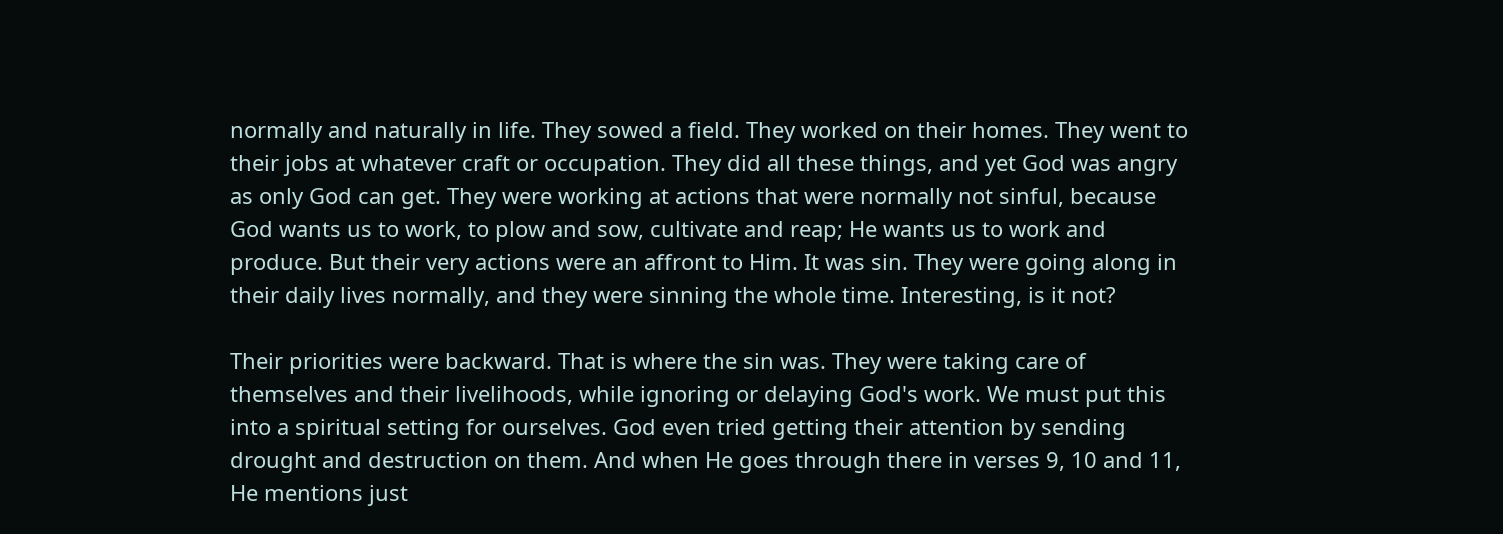normally and naturally in life. They sowed a field. They worked on their homes. They went to their jobs at whatever craft or occupation. They did all these things, and yet God was angry as only God can get. They were working at actions that were normally not sinful, because God wants us to work, to plow and sow, cultivate and reap; He wants us to work and produce. But their very actions were an affront to Him. It was sin. They were going along in their daily lives normally, and they were sinning the whole time. Interesting, is it not?

Their priorities were backward. That is where the sin was. They were taking care of themselves and their livelihoods, while ignoring or delaying God's work. We must put this into a spiritual setting for ourselves. God even tried getting their attention by sending drought and destruction on them. And when He goes through there in verses 9, 10 and 11, He mentions just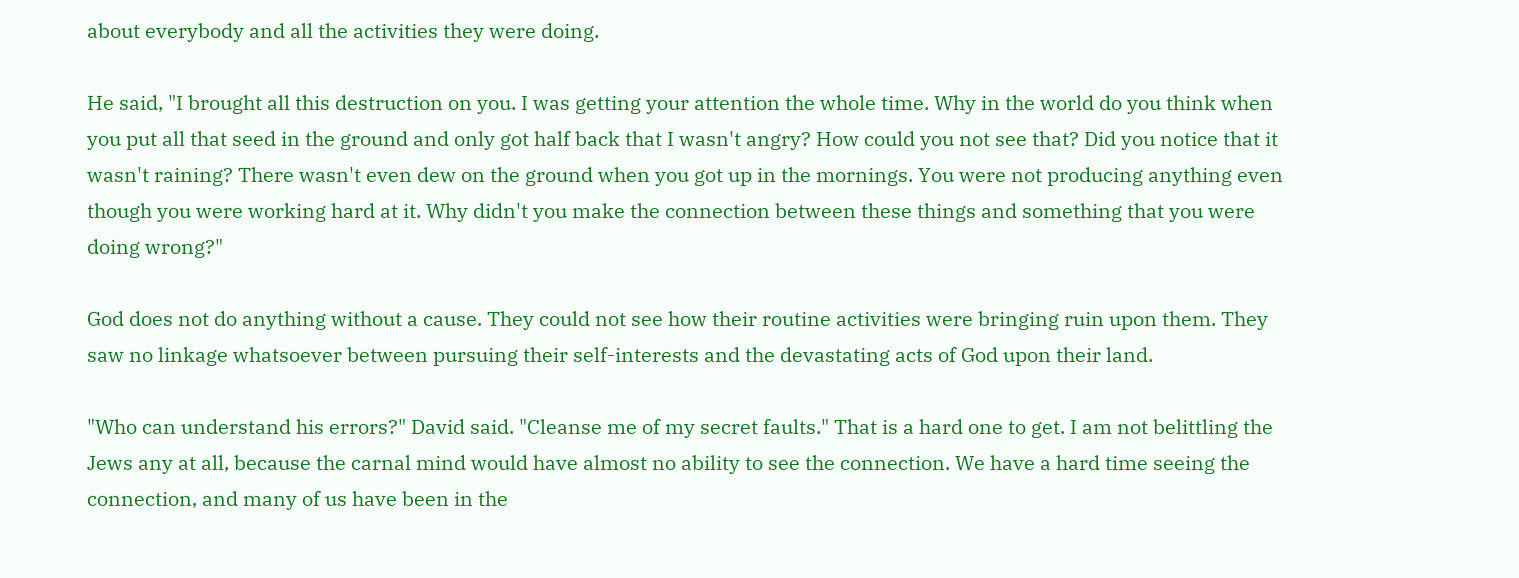about everybody and all the activities they were doing.

He said, "I brought all this destruction on you. I was getting your attention the whole time. Why in the world do you think when you put all that seed in the ground and only got half back that I wasn't angry? How could you not see that? Did you notice that it wasn't raining? There wasn't even dew on the ground when you got up in the mornings. You were not producing anything even though you were working hard at it. Why didn't you make the connection between these things and something that you were doing wrong?"

God does not do anything without a cause. They could not see how their routine activities were bringing ruin upon them. They saw no linkage whatsoever between pursuing their self-interests and the devastating acts of God upon their land.

"Who can understand his errors?" David said. "Cleanse me of my secret faults." That is a hard one to get. I am not belittling the Jews any at all, because the carnal mind would have almost no ability to see the connection. We have a hard time seeing the connection, and many of us have been in the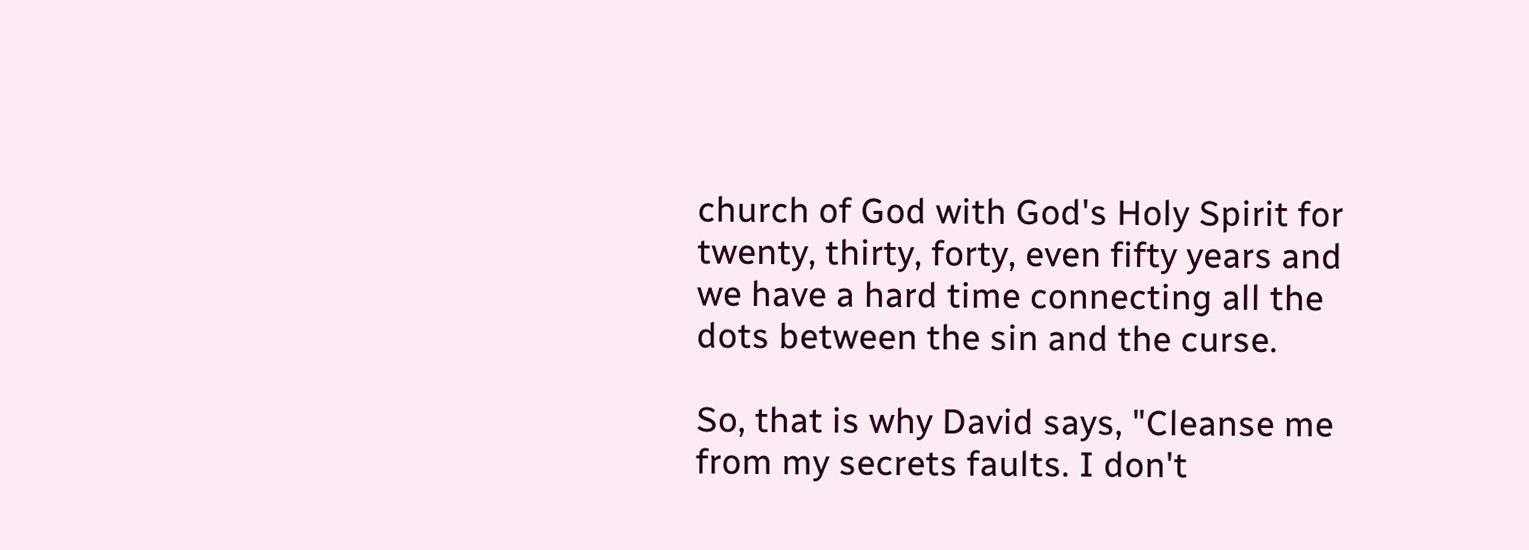church of God with God's Holy Spirit for twenty, thirty, forty, even fifty years and we have a hard time connecting all the dots between the sin and the curse.

So, that is why David says, "Cleanse me from my secrets faults. I don't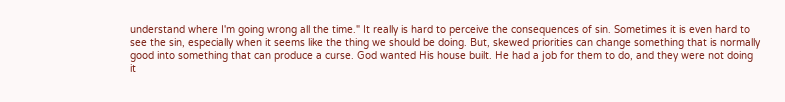understand where I'm going wrong all the time." It really is hard to perceive the consequences of sin. Sometimes it is even hard to see the sin, especially when it seems like the thing we should be doing. But, skewed priorities can change something that is normally good into something that can produce a curse. God wanted His house built. He had a job for them to do, and they were not doing it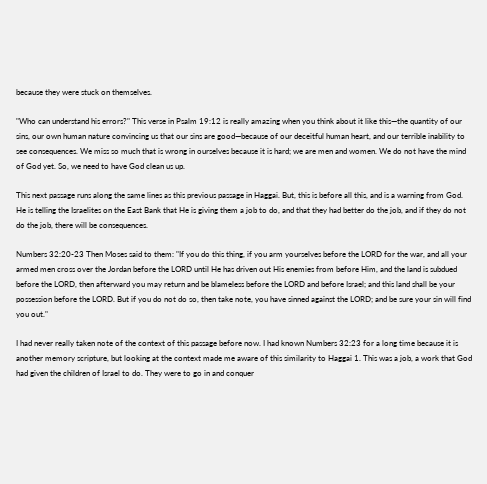because they were stuck on themselves.

"Who can understand his errors?" This verse in Psalm 19:12 is really amazing when you think about it like this—the quantity of our sins, our own human nature convincing us that our sins are good—because of our deceitful human heart, and our terrible inability to see consequences. We miss so much that is wrong in ourselves because it is hard; we are men and women. We do not have the mind of God yet. So, we need to have God clean us up.

This next passage runs along the same lines as this previous passage in Haggai. But, this is before all this, and is a warning from God. He is telling the Israelites on the East Bank that He is giving them a job to do, and that they had better do the job, and if they do not do the job, there will be consequences.

Numbers 32:20-23 Then Moses said to them: "If you do this thing, if you arm yourselves before the LORD for the war, and all your armed men cross over the Jordan before the LORD until He has driven out His enemies from before Him, and the land is subdued before the LORD, then afterward you may return and be blameless before the LORD and before Israel; and this land shall be your possession before the LORD. But if you do not do so, then take note, you have sinned against the LORD; and be sure your sin will find you out."

I had never really taken note of the context of this passage before now. I had known Numbers 32:23 for a long time because it is another memory scripture, but looking at the context made me aware of this similarity to Haggai 1. This was a job, a work that God had given the children of Israel to do. They were to go in and conquer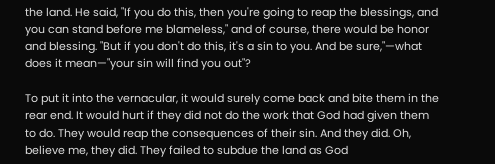the land. He said, "If you do this, then you're going to reap the blessings, and you can stand before me blameless," and of course, there would be honor and blessing. "But if you don't do this, it's a sin to you. And be sure,"—what does it mean—"your sin will find you out"?

To put it into the vernacular, it would surely come back and bite them in the rear end. It would hurt if they did not do the work that God had given them to do. They would reap the consequences of their sin. And they did. Oh, believe me, they did. They failed to subdue the land as God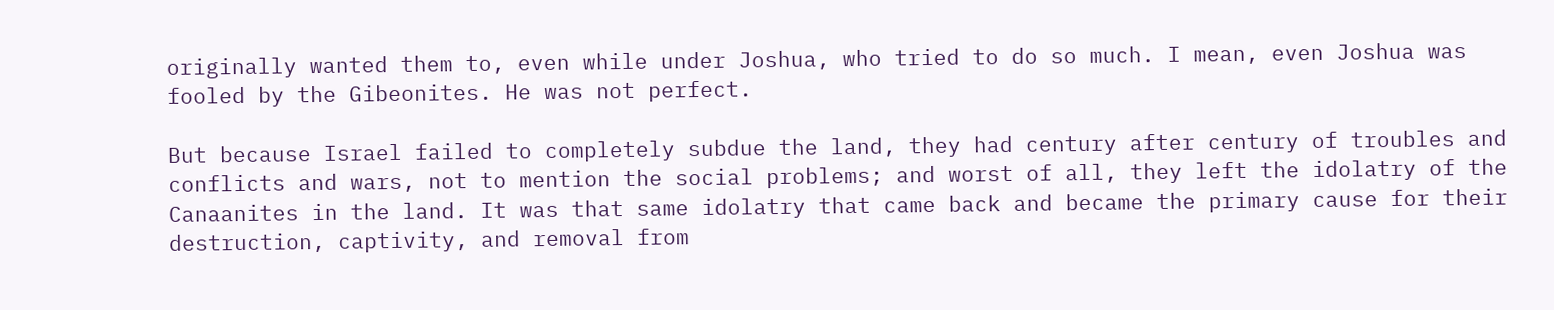originally wanted them to, even while under Joshua, who tried to do so much. I mean, even Joshua was fooled by the Gibeonites. He was not perfect.

But because Israel failed to completely subdue the land, they had century after century of troubles and conflicts and wars, not to mention the social problems; and worst of all, they left the idolatry of the Canaanites in the land. It was that same idolatry that came back and became the primary cause for their destruction, captivity, and removal from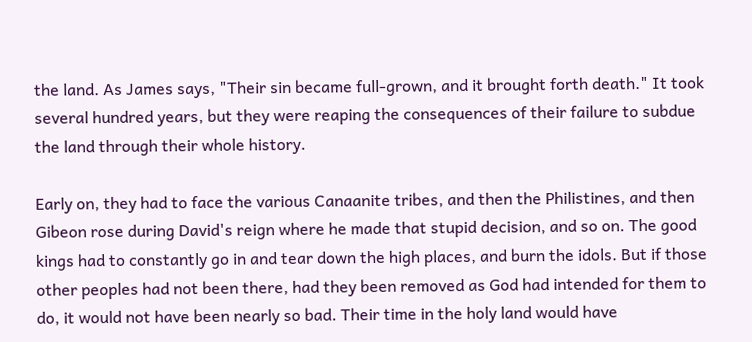the land. As James says, "Their sin became full-grown, and it brought forth death." It took several hundred years, but they were reaping the consequences of their failure to subdue the land through their whole history.

Early on, they had to face the various Canaanite tribes, and then the Philistines, and then Gibeon rose during David's reign where he made that stupid decision, and so on. The good kings had to constantly go in and tear down the high places, and burn the idols. But if those other peoples had not been there, had they been removed as God had intended for them to do, it would not have been nearly so bad. Their time in the holy land would have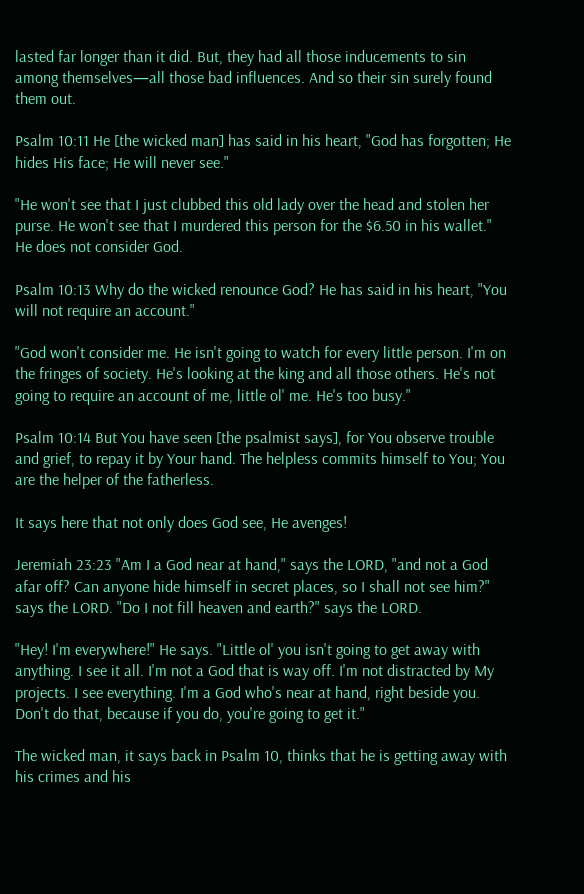lasted far longer than it did. But, they had all those inducements to sin among themselves—all those bad influences. And so their sin surely found them out.

Psalm 10:11 He [the wicked man] has said in his heart, "God has forgotten; He hides His face; He will never see."

"He won't see that I just clubbed this old lady over the head and stolen her purse. He won't see that I murdered this person for the $6.50 in his wallet." He does not consider God.

Psalm 10:13 Why do the wicked renounce God? He has said in his heart, "You will not require an account."

"God won't consider me. He isn't going to watch for every little person. I'm on the fringes of society. He's looking at the king and all those others. He's not going to require an account of me, little ol' me. He's too busy."

Psalm 10:14 But You have seen [the psalmist says], for You observe trouble and grief, to repay it by Your hand. The helpless commits himself to You; You are the helper of the fatherless.

It says here that not only does God see, He avenges!

Jeremiah 23:23 "Am I a God near at hand," says the LORD, "and not a God afar off? Can anyone hide himself in secret places, so I shall not see him?" says the LORD. "Do I not fill heaven and earth?" says the LORD.

"Hey! I'm everywhere!" He says. "Little ol' you isn't going to get away with anything. I see it all. I'm not a God that is way off. I'm not distracted by My projects. I see everything. I'm a God who's near at hand, right beside you. Don't do that, because if you do, you're going to get it."

The wicked man, it says back in Psalm 10, thinks that he is getting away with his crimes and his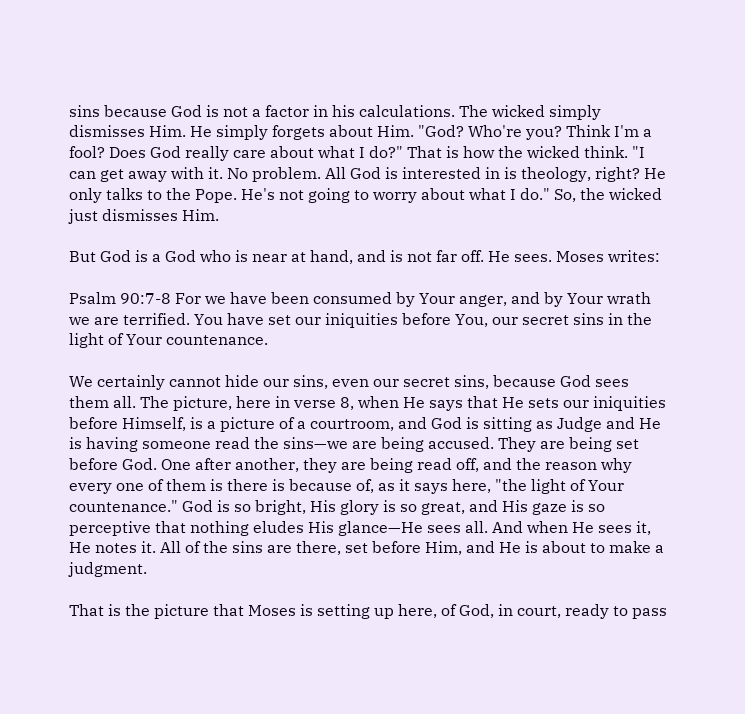sins because God is not a factor in his calculations. The wicked simply dismisses Him. He simply forgets about Him. "God? Who're you? Think I'm a fool? Does God really care about what I do?" That is how the wicked think. "I can get away with it. No problem. All God is interested in is theology, right? He only talks to the Pope. He's not going to worry about what I do." So, the wicked just dismisses Him.

But God is a God who is near at hand, and is not far off. He sees. Moses writes:

Psalm 90:7-8 For we have been consumed by Your anger, and by Your wrath we are terrified. You have set our iniquities before You, our secret sins in the light of Your countenance.

We certainly cannot hide our sins, even our secret sins, because God sees them all. The picture, here in verse 8, when He says that He sets our iniquities before Himself, is a picture of a courtroom, and God is sitting as Judge and He is having someone read the sins—we are being accused. They are being set before God. One after another, they are being read off, and the reason why every one of them is there is because of, as it says here, "the light of Your countenance." God is so bright, His glory is so great, and His gaze is so perceptive that nothing eludes His glance—He sees all. And when He sees it, He notes it. All of the sins are there, set before Him, and He is about to make a judgment.

That is the picture that Moses is setting up here, of God, in court, ready to pass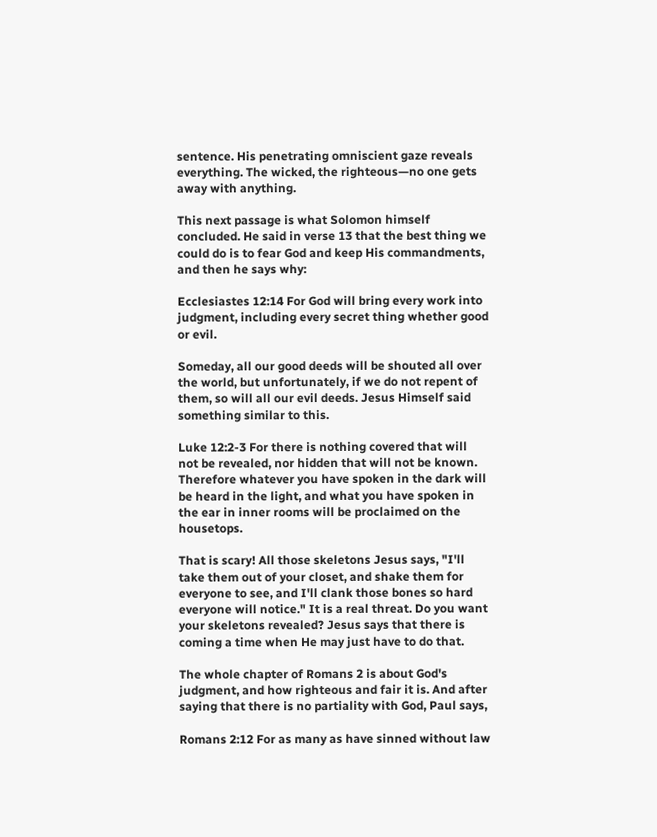sentence. His penetrating omniscient gaze reveals everything. The wicked, the righteous—no one gets away with anything.

This next passage is what Solomon himself concluded. He said in verse 13 that the best thing we could do is to fear God and keep His commandments, and then he says why:

Ecclesiastes 12:14 For God will bring every work into judgment, including every secret thing whether good or evil.

Someday, all our good deeds will be shouted all over the world, but unfortunately, if we do not repent of them, so will all our evil deeds. Jesus Himself said something similar to this.

Luke 12:2-3 For there is nothing covered that will not be revealed, nor hidden that will not be known. Therefore whatever you have spoken in the dark will be heard in the light, and what you have spoken in the ear in inner rooms will be proclaimed on the housetops.

That is scary! All those skeletons Jesus says, "I'll take them out of your closet, and shake them for everyone to see, and I'll clank those bones so hard everyone will notice." It is a real threat. Do you want your skeletons revealed? Jesus says that there is coming a time when He may just have to do that.

The whole chapter of Romans 2 is about God's judgment, and how righteous and fair it is. And after saying that there is no partiality with God, Paul says,

Romans 2:12 For as many as have sinned without law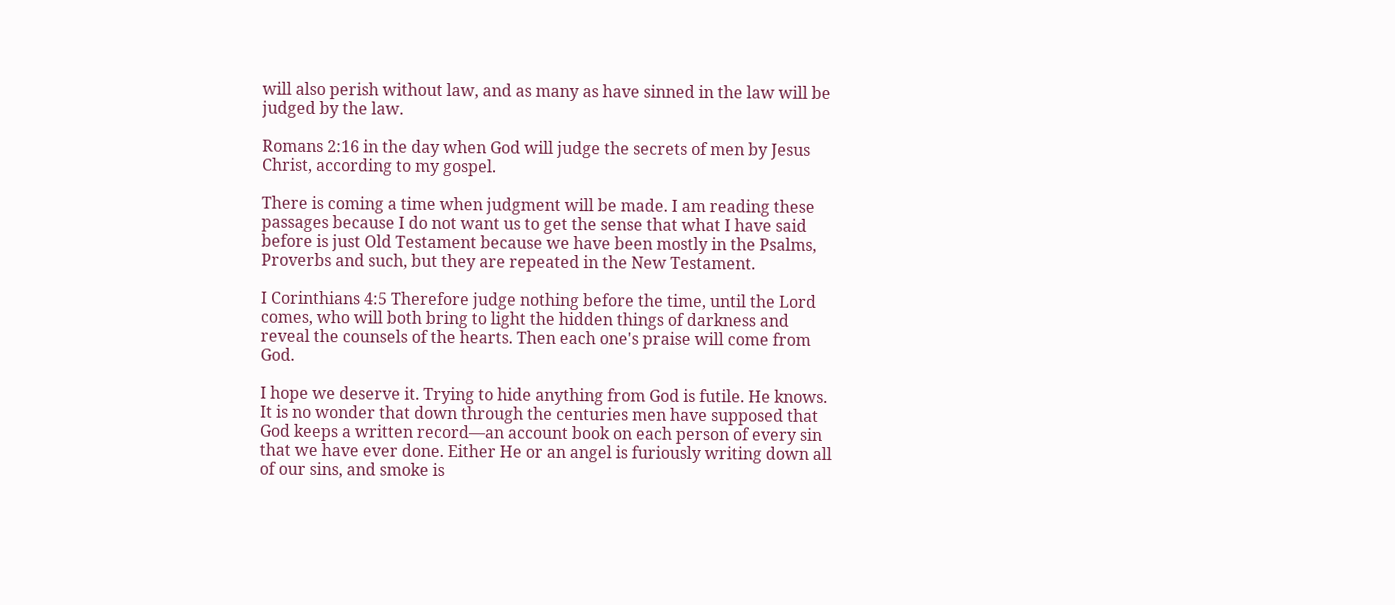will also perish without law, and as many as have sinned in the law will be judged by the law.

Romans 2:16 in the day when God will judge the secrets of men by Jesus Christ, according to my gospel.

There is coming a time when judgment will be made. I am reading these passages because I do not want us to get the sense that what I have said before is just Old Testament because we have been mostly in the Psalms, Proverbs and such, but they are repeated in the New Testament.

I Corinthians 4:5 Therefore judge nothing before the time, until the Lord comes, who will both bring to light the hidden things of darkness and reveal the counsels of the hearts. Then each one's praise will come from God.

I hope we deserve it. Trying to hide anything from God is futile. He knows. It is no wonder that down through the centuries men have supposed that God keeps a written record—an account book on each person of every sin that we have ever done. Either He or an angel is furiously writing down all of our sins, and smoke is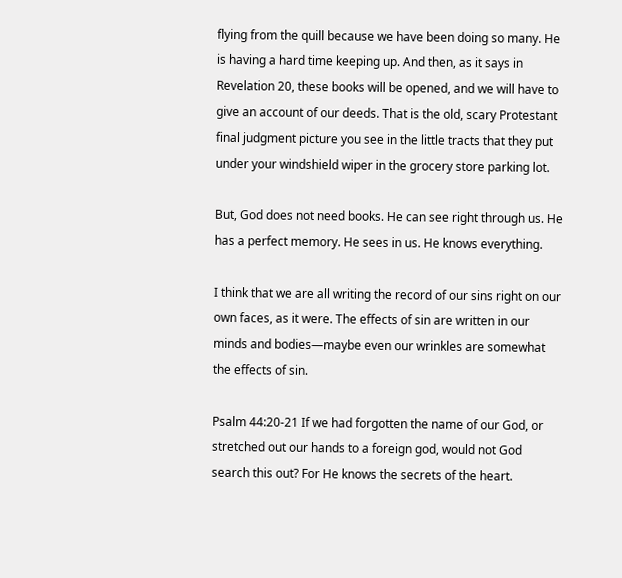flying from the quill because we have been doing so many. He is having a hard time keeping up. And then, as it says in Revelation 20, these books will be opened, and we will have to give an account of our deeds. That is the old, scary Protestant final judgment picture you see in the little tracts that they put under your windshield wiper in the grocery store parking lot.

But, God does not need books. He can see right through us. He has a perfect memory. He sees in us. He knows everything.

I think that we are all writing the record of our sins right on our own faces, as it were. The effects of sin are written in our minds and bodies—maybe even our wrinkles are somewhat the effects of sin.

Psalm 44:20-21 If we had forgotten the name of our God, or stretched out our hands to a foreign god, would not God search this out? For He knows the secrets of the heart.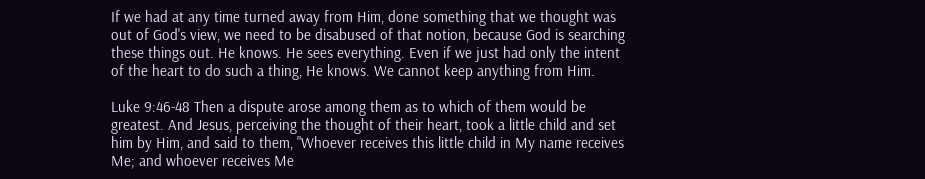If we had at any time turned away from Him, done something that we thought was out of God's view, we need to be disabused of that notion, because God is searching these things out. He knows. He sees everything. Even if we just had only the intent of the heart to do such a thing, He knows. We cannot keep anything from Him.

Luke 9:46-48 Then a dispute arose among them as to which of them would be greatest. And Jesus, perceiving the thought of their heart, took a little child and set him by Him, and said to them, "Whoever receives this little child in My name receives Me; and whoever receives Me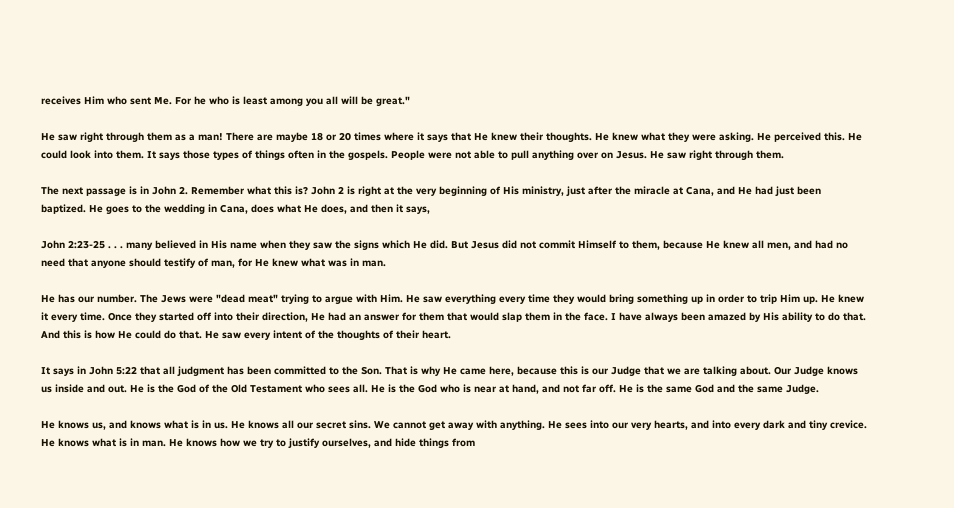receives Him who sent Me. For he who is least among you all will be great."

He saw right through them as a man! There are maybe 18 or 20 times where it says that He knew their thoughts. He knew what they were asking. He perceived this. He could look into them. It says those types of things often in the gospels. People were not able to pull anything over on Jesus. He saw right through them.

The next passage is in John 2. Remember what this is? John 2 is right at the very beginning of His ministry, just after the miracle at Cana, and He had just been baptized. He goes to the wedding in Cana, does what He does, and then it says,

John 2:23-25 . . . many believed in His name when they saw the signs which He did. But Jesus did not commit Himself to them, because He knew all men, and had no need that anyone should testify of man, for He knew what was in man.

He has our number. The Jews were "dead meat" trying to argue with Him. He saw everything every time they would bring something up in order to trip Him up. He knew it every time. Once they started off into their direction, He had an answer for them that would slap them in the face. I have always been amazed by His ability to do that. And this is how He could do that. He saw every intent of the thoughts of their heart.

It says in John 5:22 that all judgment has been committed to the Son. That is why He came here, because this is our Judge that we are talking about. Our Judge knows us inside and out. He is the God of the Old Testament who sees all. He is the God who is near at hand, and not far off. He is the same God and the same Judge.

He knows us, and knows what is in us. He knows all our secret sins. We cannot get away with anything. He sees into our very hearts, and into every dark and tiny crevice. He knows what is in man. He knows how we try to justify ourselves, and hide things from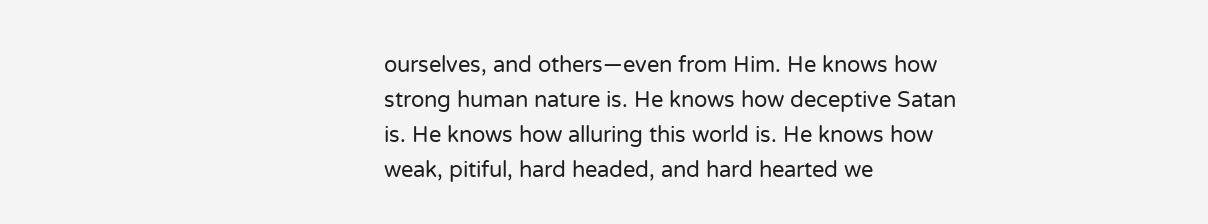ourselves, and others—even from Him. He knows how strong human nature is. He knows how deceptive Satan is. He knows how alluring this world is. He knows how weak, pitiful, hard headed, and hard hearted we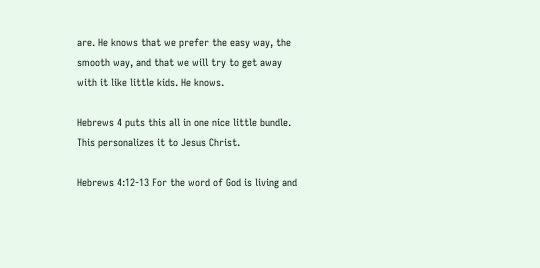are. He knows that we prefer the easy way, the smooth way, and that we will try to get away with it like little kids. He knows.

Hebrews 4 puts this all in one nice little bundle. This personalizes it to Jesus Christ.

Hebrews 4:12-13 For the word of God is living and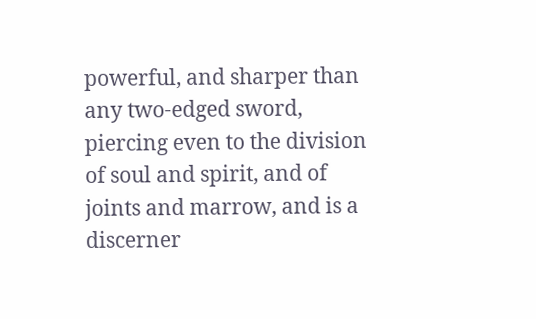powerful, and sharper than any two-edged sword, piercing even to the division of soul and spirit, and of joints and marrow, and is a discerner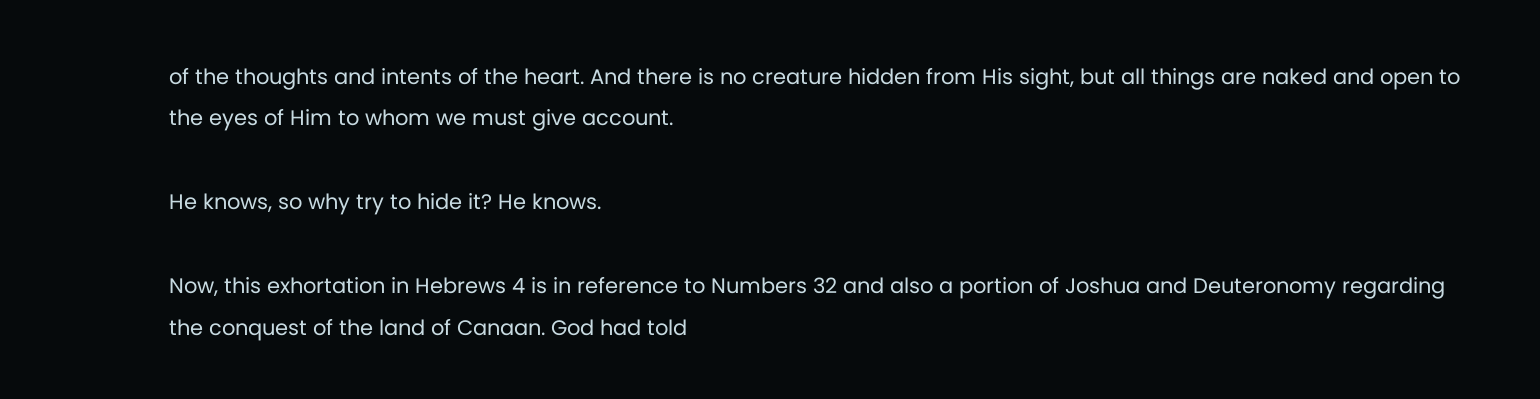of the thoughts and intents of the heart. And there is no creature hidden from His sight, but all things are naked and open to the eyes of Him to whom we must give account.

He knows, so why try to hide it? He knows.

Now, this exhortation in Hebrews 4 is in reference to Numbers 32 and also a portion of Joshua and Deuteronomy regarding the conquest of the land of Canaan. God had told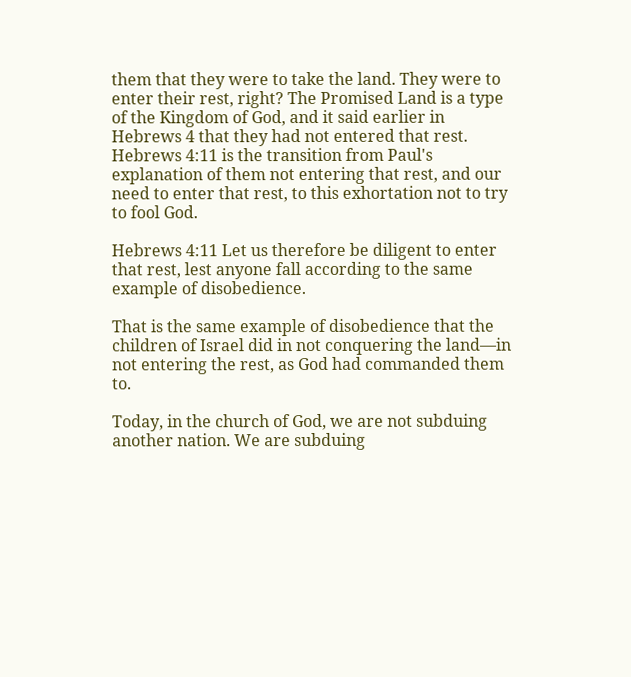them that they were to take the land. They were to enter their rest, right? The Promised Land is a type of the Kingdom of God, and it said earlier in Hebrews 4 that they had not entered that rest. Hebrews 4:11 is the transition from Paul's explanation of them not entering that rest, and our need to enter that rest, to this exhortation not to try to fool God.

Hebrews 4:11 Let us therefore be diligent to enter that rest, lest anyone fall according to the same example of disobedience.

That is the same example of disobedience that the children of Israel did in not conquering the land—in not entering the rest, as God had commanded them to.

Today, in the church of God, we are not subduing another nation. We are subduing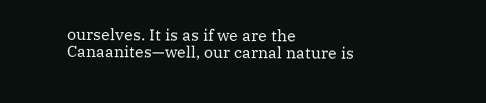ourselves. It is as if we are the Canaanites—well, our carnal nature is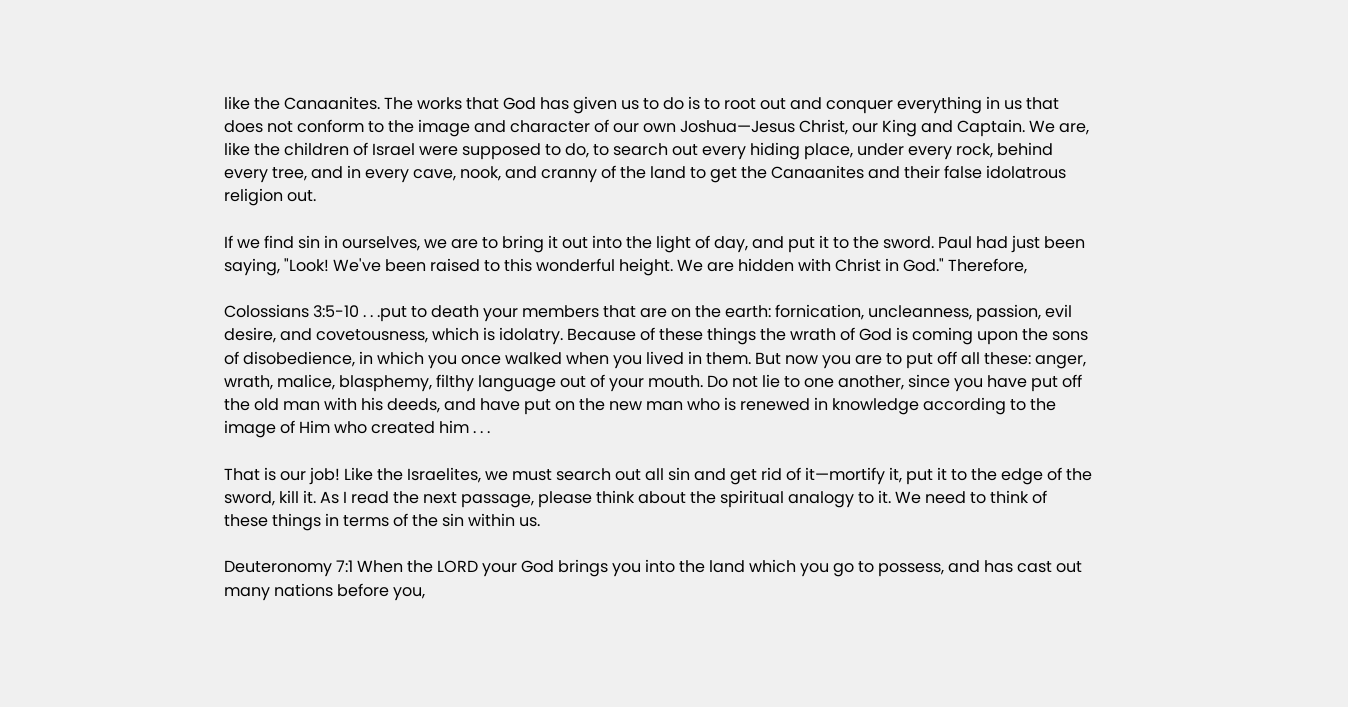like the Canaanites. The works that God has given us to do is to root out and conquer everything in us that does not conform to the image and character of our own Joshua—Jesus Christ, our King and Captain. We are, like the children of Israel were supposed to do, to search out every hiding place, under every rock, behind every tree, and in every cave, nook, and cranny of the land to get the Canaanites and their false idolatrous religion out.

If we find sin in ourselves, we are to bring it out into the light of day, and put it to the sword. Paul had just been saying, "Look! We've been raised to this wonderful height. We are hidden with Christ in God." Therefore,

Colossians 3:5-10 . . .put to death your members that are on the earth: fornication, uncleanness, passion, evil desire, and covetousness, which is idolatry. Because of these things the wrath of God is coming upon the sons of disobedience, in which you once walked when you lived in them. But now you are to put off all these: anger, wrath, malice, blasphemy, filthy language out of your mouth. Do not lie to one another, since you have put off the old man with his deeds, and have put on the new man who is renewed in knowledge according to the image of Him who created him . . .

That is our job! Like the Israelites, we must search out all sin and get rid of it—mortify it, put it to the edge of the sword, kill it. As I read the next passage, please think about the spiritual analogy to it. We need to think of these things in terms of the sin within us.

Deuteronomy 7:1 When the LORD your God brings you into the land which you go to possess, and has cast out many nations before you,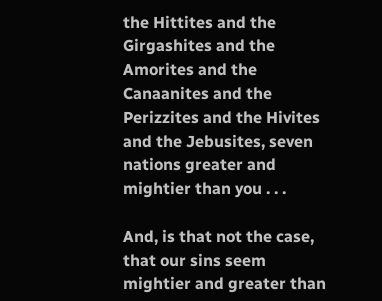the Hittites and the Girgashites and the Amorites and the Canaanites and the Perizzites and the Hivites and the Jebusites, seven nations greater and mightier than you . . .

And, is that not the case, that our sins seem mightier and greater than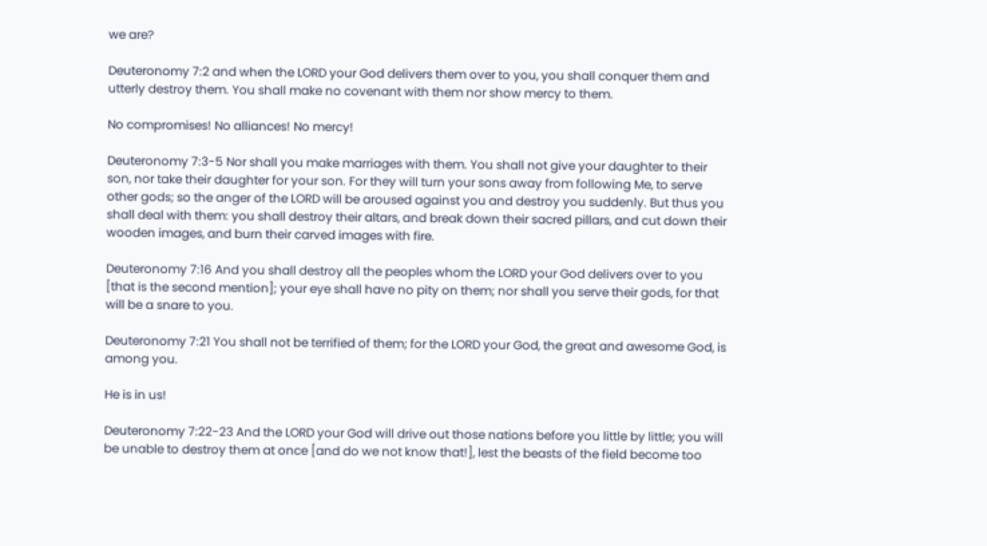we are?

Deuteronomy 7:2 and when the LORD your God delivers them over to you, you shall conquer them and utterly destroy them. You shall make no covenant with them nor show mercy to them.

No compromises! No alliances! No mercy!

Deuteronomy 7:3-5 Nor shall you make marriages with them. You shall not give your daughter to their son, nor take their daughter for your son. For they will turn your sons away from following Me, to serve other gods; so the anger of the LORD will be aroused against you and destroy you suddenly. But thus you shall deal with them: you shall destroy their altars, and break down their sacred pillars, and cut down their wooden images, and burn their carved images with fire.

Deuteronomy 7:16 And you shall destroy all the peoples whom the LORD your God delivers over to you [that is the second mention]; your eye shall have no pity on them; nor shall you serve their gods, for that will be a snare to you.

Deuteronomy 7:21 You shall not be terrified of them; for the LORD your God, the great and awesome God, is among you.

He is in us!

Deuteronomy 7:22-23 And the LORD your God will drive out those nations before you little by little; you will be unable to destroy them at once [and do we not know that!], lest the beasts of the field become too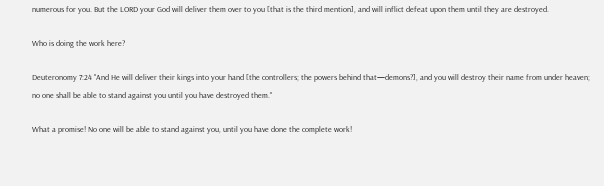numerous for you. But the LORD your God will deliver them over to you [that is the third mention], and will inflict defeat upon them until they are destroyed.

Who is doing the work here?

Deuteronomy 7:24 "And He will deliver their kings into your hand [the controllers; the powers behind that—demons?], and you will destroy their name from under heaven; no one shall be able to stand against you until you have destroyed them."

What a promise! No one will be able to stand against you, until you have done the complete work!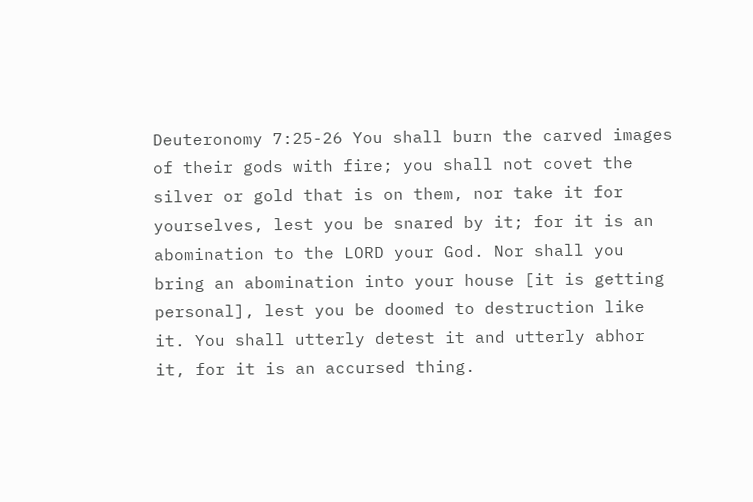Deuteronomy 7:25-26 You shall burn the carved images of their gods with fire; you shall not covet the silver or gold that is on them, nor take it for yourselves, lest you be snared by it; for it is an abomination to the LORD your God. Nor shall you bring an abomination into your house [it is getting personal], lest you be doomed to destruction like it. You shall utterly detest it and utterly abhor it, for it is an accursed thing.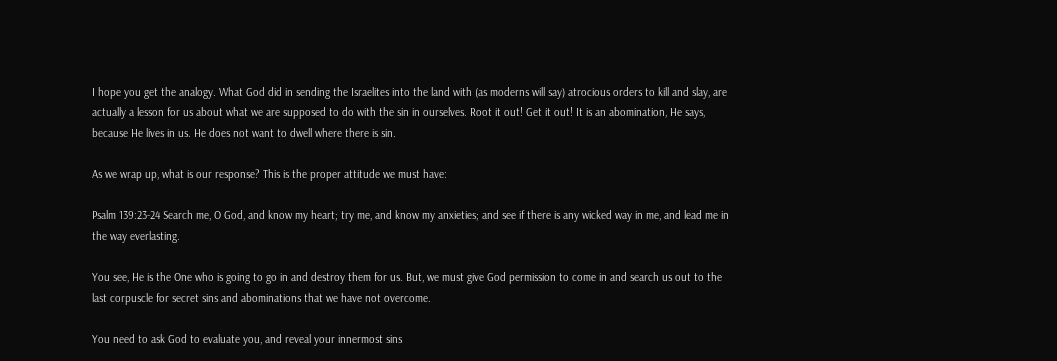I hope you get the analogy. What God did in sending the Israelites into the land with (as moderns will say) atrocious orders to kill and slay, are actually a lesson for us about what we are supposed to do with the sin in ourselves. Root it out! Get it out! It is an abomination, He says, because He lives in us. He does not want to dwell where there is sin.

As we wrap up, what is our response? This is the proper attitude we must have:

Psalm 139:23-24 Search me, O God, and know my heart; try me, and know my anxieties; and see if there is any wicked way in me, and lead me in the way everlasting.

You see, He is the One who is going to go in and destroy them for us. But, we must give God permission to come in and search us out to the last corpuscle for secret sins and abominations that we have not overcome.

You need to ask God to evaluate you, and reveal your innermost sins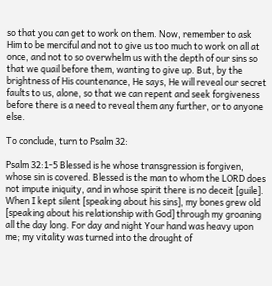so that you can get to work on them. Now, remember to ask Him to be merciful and not to give us too much to work on all at once, and not to so overwhelm us with the depth of our sins so that we quail before them, wanting to give up. But, by the brightness of His countenance, He says, He will reveal our secret faults to us, alone, so that we can repent and seek forgiveness before there is a need to reveal them any further, or to anyone else.

To conclude, turn to Psalm 32:

Psalm 32:1-5 Blessed is he whose transgression is forgiven, whose sin is covered. Blessed is the man to whom the LORD does not impute iniquity, and in whose spirit there is no deceit [guile]. When I kept silent [speaking about his sins], my bones grew old [speaking about his relationship with God] through my groaning all the day long. For day and night Your hand was heavy upon me; my vitality was turned into the drought of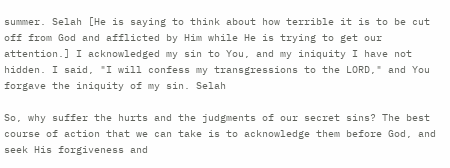summer. Selah [He is saying to think about how terrible it is to be cut off from God and afflicted by Him while He is trying to get our attention.] I acknowledged my sin to You, and my iniquity I have not hidden. I said, "I will confess my transgressions to the LORD," and You forgave the iniquity of my sin. Selah

So, why suffer the hurts and the judgments of our secret sins? The best course of action that we can take is to acknowledge them before God, and seek His forgiveness and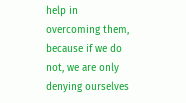help in overcoming them, because if we do not, we are only denying ourselves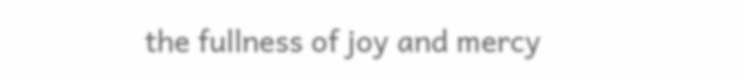the fullness of joy and mercy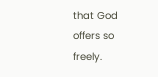that God offers so freely.